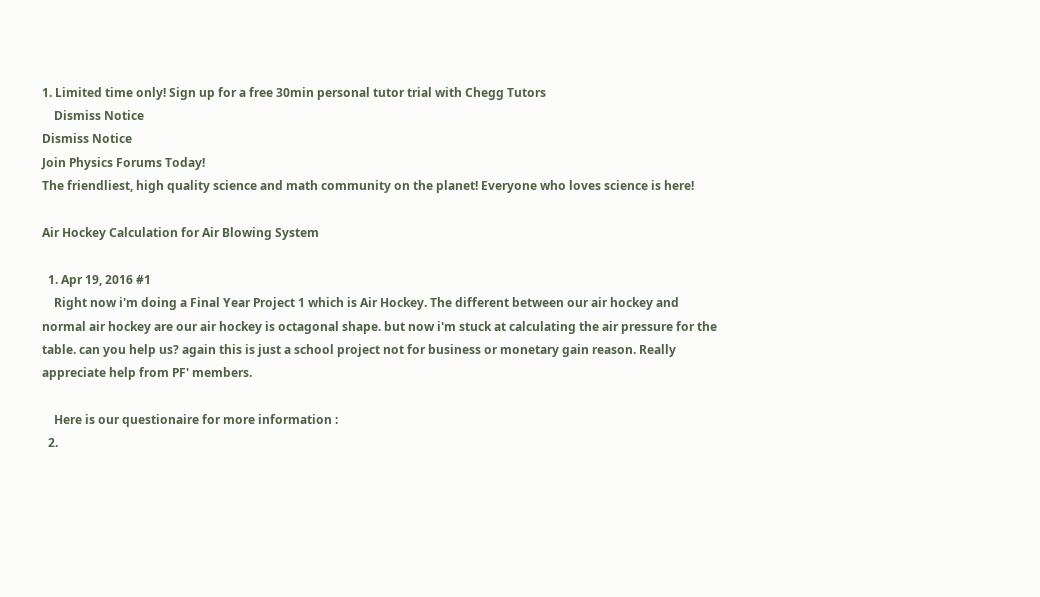1. Limited time only! Sign up for a free 30min personal tutor trial with Chegg Tutors
    Dismiss Notice
Dismiss Notice
Join Physics Forums Today!
The friendliest, high quality science and math community on the planet! Everyone who loves science is here!

Air Hockey Calculation for Air Blowing System

  1. Apr 19, 2016 #1
    Right now i'm doing a Final Year Project 1 which is Air Hockey. The different between our air hockey and normal air hockey are our air hockey is octagonal shape. but now i'm stuck at calculating the air pressure for the table. can you help us? again this is just a school project not for business or monetary gain reason. Really appreciate help from PF' members.

    Here is our questionaire for more information :
  2.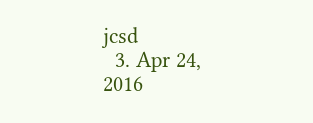jcsd
  3. Apr 24, 2016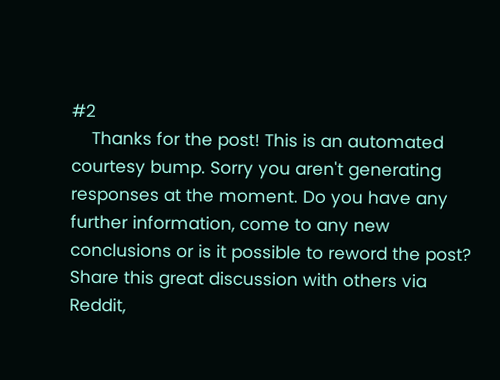#2
    Thanks for the post! This is an automated courtesy bump. Sorry you aren't generating responses at the moment. Do you have any further information, come to any new conclusions or is it possible to reword the post?
Share this great discussion with others via Reddit,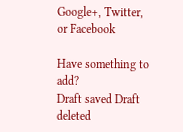Google+, Twitter, or Facebook

Have something to add?
Draft saved Draft deleted